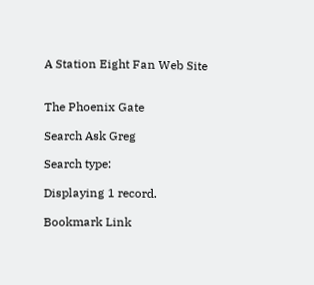A Station Eight Fan Web Site


The Phoenix Gate

Search Ask Greg

Search type:

Displaying 1 record.

Bookmark Link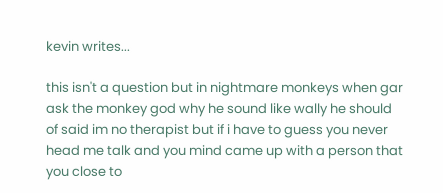kevin writes...

this isn't a question but in nightmare monkeys when gar ask the monkey god why he sound like wally he should of said im no therapist but if i have to guess you never head me talk and you mind came up with a person that you close to